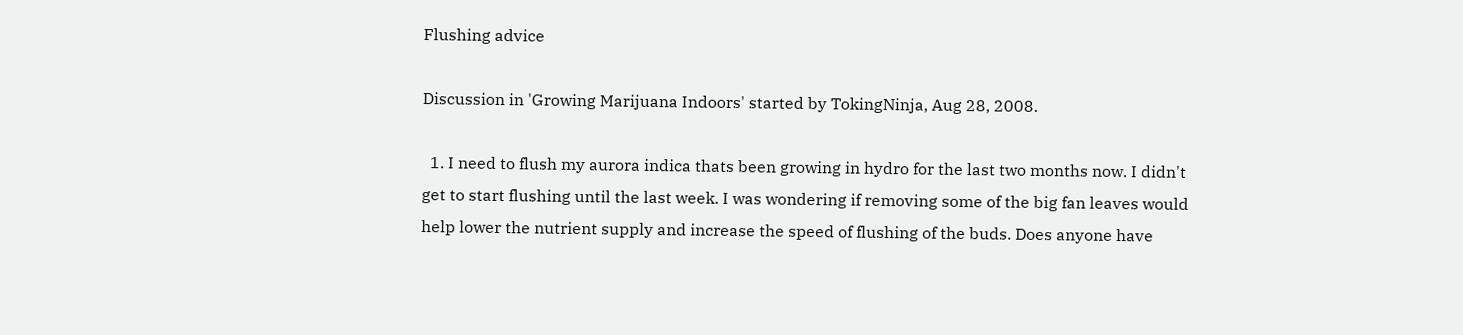Flushing advice

Discussion in 'Growing Marijuana Indoors' started by TokingNinja, Aug 28, 2008.

  1. I need to flush my aurora indica thats been growing in hydro for the last two months now. I didn't get to start flushing until the last week. I was wondering if removing some of the big fan leaves would help lower the nutrient supply and increase the speed of flushing of the buds. Does anyone have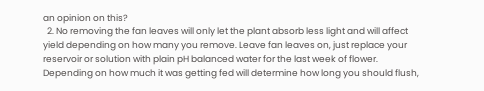an opinion on this?
  2. No removing the fan leaves will only let the plant absorb less light and will affect yield depending on how many you remove. Leave fan leaves on, just replace your reservoir or solution with plain pH balanced water for the last week of flower. Depending on how much it was getting fed will determine how long you should flush,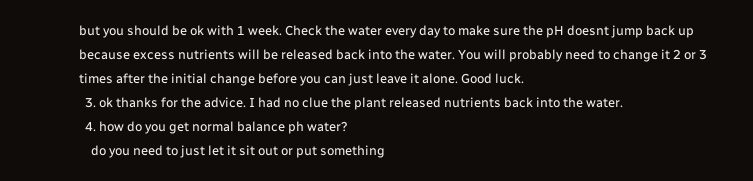but you should be ok with 1 week. Check the water every day to make sure the pH doesnt jump back up because excess nutrients will be released back into the water. You will probably need to change it 2 or 3 times after the initial change before you can just leave it alone. Good luck.
  3. ok thanks for the advice. I had no clue the plant released nutrients back into the water.
  4. how do you get normal balance ph water?
    do you need to just let it sit out or put something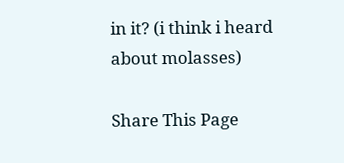in it? (i think i heard about molasses)

Share This Page